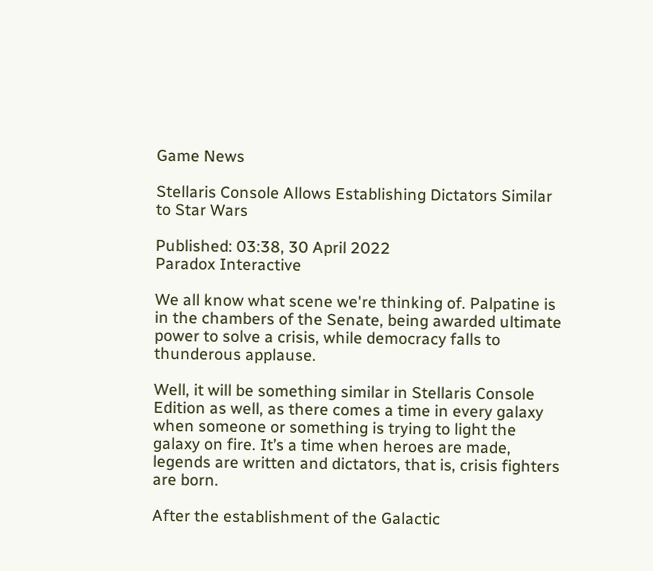Game News

Stellaris Console Allows Establishing Dictators Similar to Star Wars

Published: 03:38, 30 April 2022
Paradox Interactive

We all know what scene we're thinking of. Palpatine is in the chambers of the Senate, being awarded ultimate power to solve a crisis, while democracy falls to thunderous applause.

Well, it will be something similar in Stellaris Console Edition as well, as there comes a time in every galaxy when someone or something is trying to light the galaxy on fire. It’s a time when heroes are made, legends are written and dictators, that is, crisis fighters are born.

After the establishment of the Galactic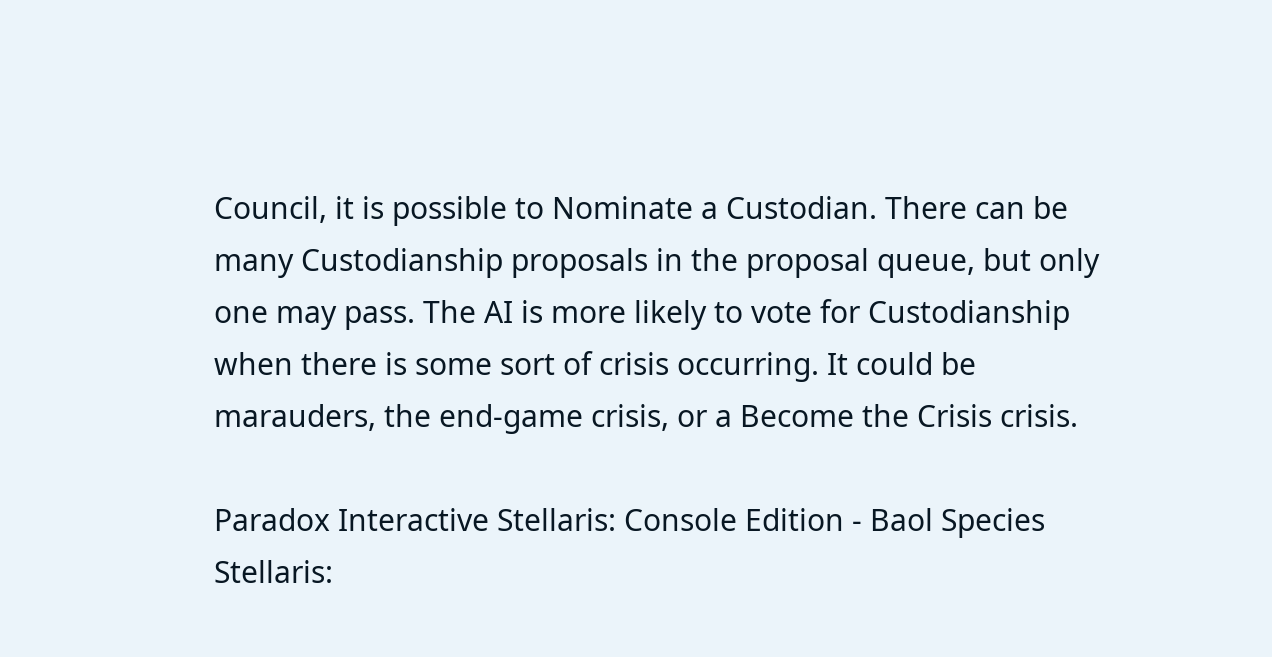Council, it is possible to Nominate a Custodian. There can be many Custodianship proposals in the proposal queue, but only one may pass. The AI is more likely to vote for Custodianship when there is some sort of crisis occurring. It could be marauders, the end-game crisis, or a Become the Crisis crisis.

Paradox Interactive Stellaris: Console Edition - Baol Species Stellaris: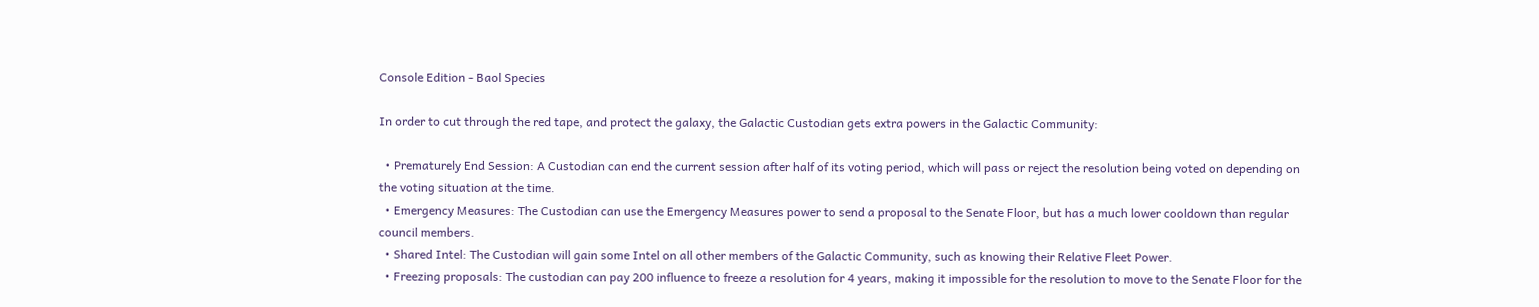Console Edition - Baol Species

In order to cut through the red tape, and protect the galaxy, the Galactic Custodian gets extra powers in the Galactic Community:

  • Prematurely End Session: A Custodian can end the current session after half of its voting period, which will pass or reject the resolution being voted on depending on the voting situation at the time.
  • Emergency Measures: The Custodian can use the Emergency Measures power to send a proposal to the Senate Floor, but has a much lower cooldown than regular council members.
  • Shared Intel: The Custodian will gain some Intel on all other members of the Galactic Community, such as knowing their Relative Fleet Power.
  • Freezing proposals: The custodian can pay 200 influence to freeze a resolution for 4 years, making it impossible for the resolution to move to the Senate Floor for the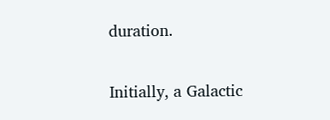duration.

Initially, a Galactic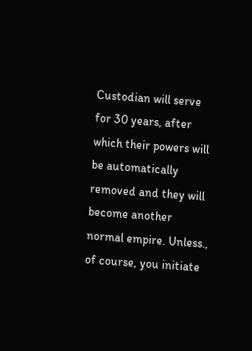Custodian will serve for 30 years, after which their powers will be automatically removed and they will become another normal empire. Unless., of course, you initiate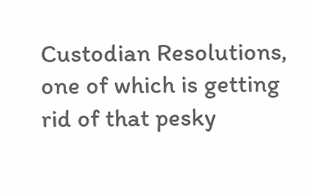Custodian Resolutions, one of which is getting rid of that pesky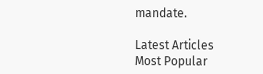mandate.

Latest Articles
Most Popular